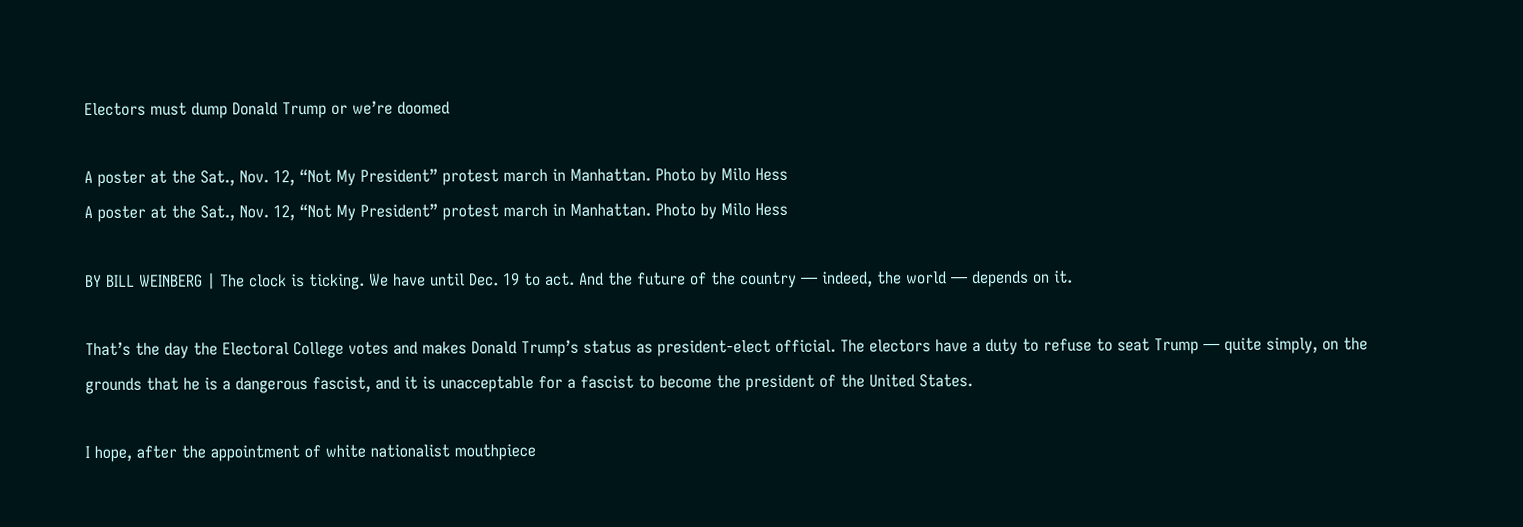Electors must dump Donald Trump or we’re doomed

A poster at the Sat., Nov. 12, “Not My President” protest march in Manhattan. Photo by Milo Hess
A poster at the Sat., Nov. 12, “Not My President” protest march in Manhattan. Photo by Milo Hess

BY BILL WEINBERG | The clock is ticking. We have until Dec. 19 to act. And the future of the country — indeed, the world — depends on it.

That’s the day the Electoral College votes and makes Donald Trump’s status as president-elect official. The electors have a duty to refuse to seat Trump — quite simply, on the grounds that he is a dangerous fascist, and it is unacceptable for a fascist to become the president of the United States.

I hope, after the appointment of white nationalist mouthpiece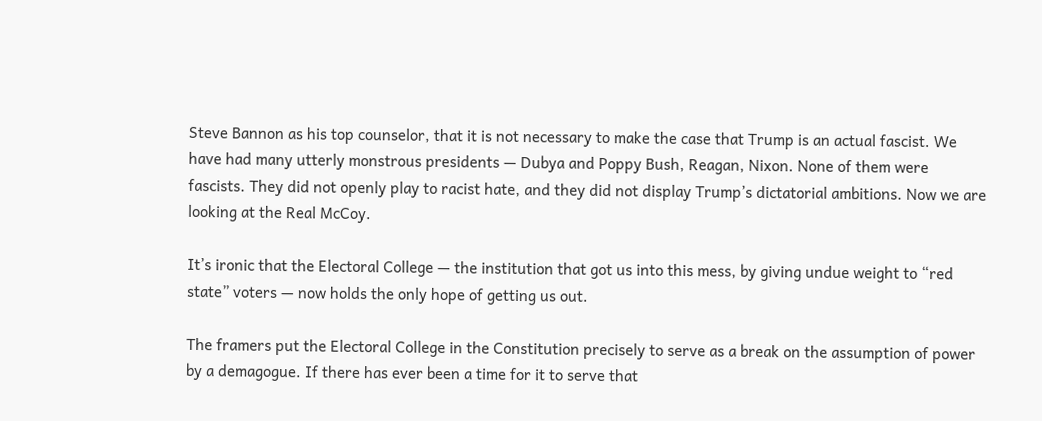Steve Bannon as his top counselor, that it is not necessary to make the case that Trump is an actual fascist. We have had many utterly monstrous presidents — Dubya and Poppy Bush, Reagan, Nixon. None of them were fascists. They did not openly play to racist hate, and they did not display Trump’s dictatorial ambitions. Now we are looking at the Real McCoy.

It’s ironic that the Electoral College — the institution that got us into this mess, by giving undue weight to “red state” voters — now holds the only hope of getting us out.

The framers put the Electoral College in the Constitution precisely to serve as a break on the assumption of power by a demagogue. If there has ever been a time for it to serve that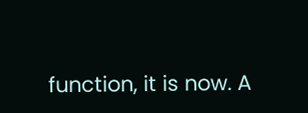function, it is now. A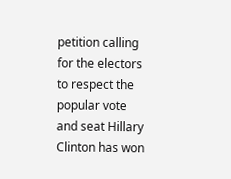petition calling for the electors to respect the popular vote and seat Hillary Clinton has won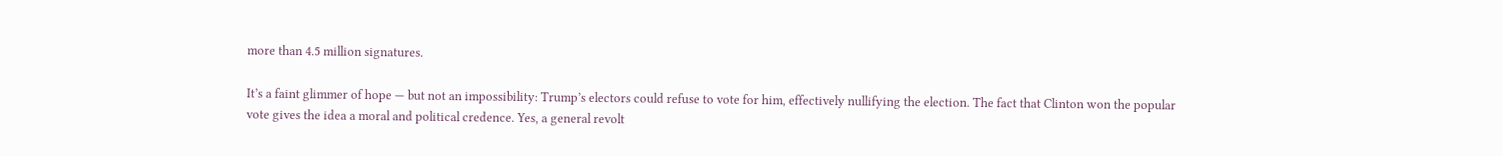more than 4.5 million signatures.

It’s a faint glimmer of hope — but not an impossibility: Trump’s electors could refuse to vote for him, effectively nullifying the election. The fact that Clinton won the popular vote gives the idea a moral and political credence. Yes, a general revolt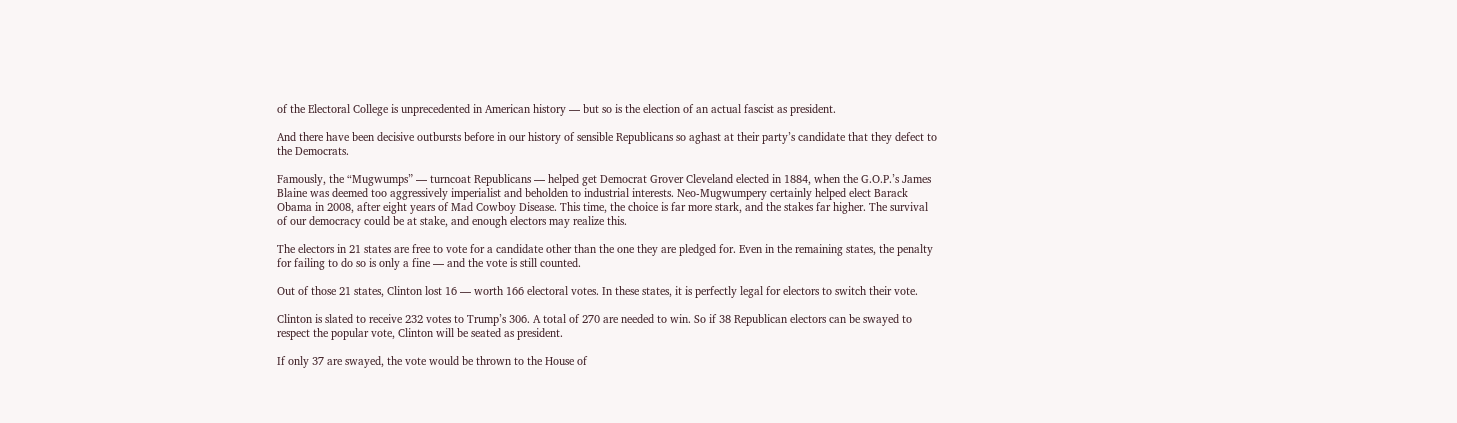of the Electoral College is unprecedented in American history — but so is the election of an actual fascist as president.

And there have been decisive outbursts before in our history of sensible Republicans so aghast at their party’s candidate that they defect to the Democrats.

Famously, the “Mugwumps” — turncoat Republicans — helped get Democrat Grover Cleveland elected in 1884, when the G.O.P.’s James Blaine was deemed too aggressively imperialist and beholden to industrial interests. Neo-Mugwumpery certainly helped elect Barack Obama in 2008, after eight years of Mad Cowboy Disease. This time, the choice is far more stark, and the stakes far higher. The survival of our democracy could be at stake, and enough electors may realize this.

The electors in 21 states are free to vote for a candidate other than the one they are pledged for. Even in the remaining states, the penalty for failing to do so is only a fine — and the vote is still counted.

Out of those 21 states, Clinton lost 16 — worth 166 electoral votes. In these states, it is perfectly legal for electors to switch their vote.

Clinton is slated to receive 232 votes to Trump’s 306. A total of 270 are needed to win. So if 38 Republican electors can be swayed to respect the popular vote, Clinton will be seated as president.

If only 37 are swayed, the vote would be thrown to the House of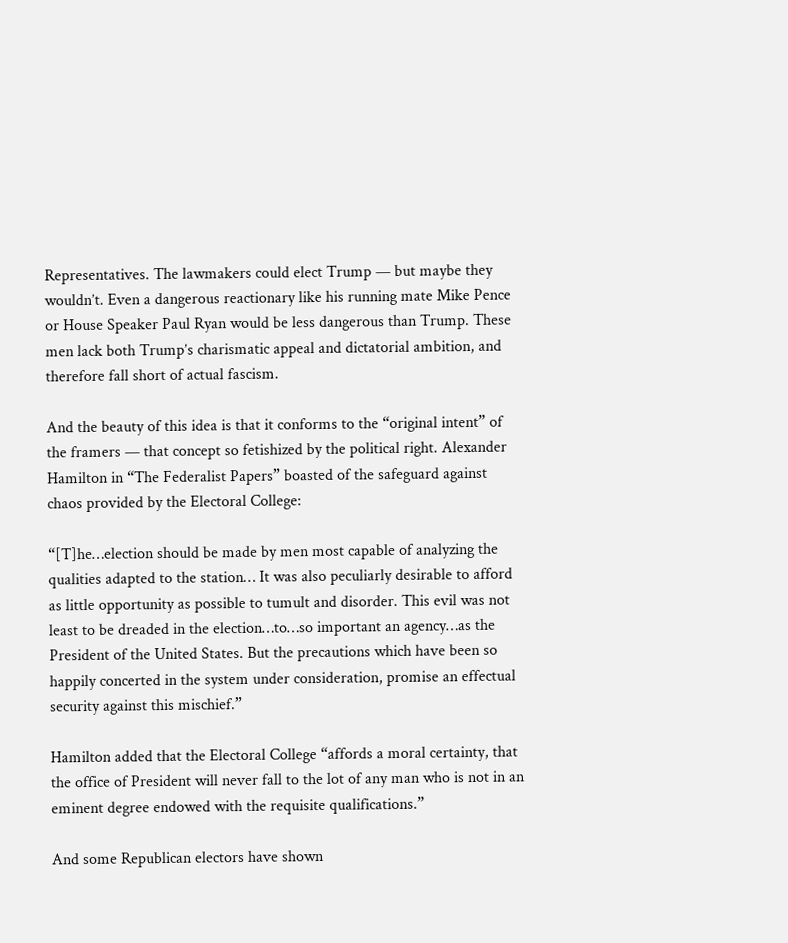Representatives. The lawmakers could elect Trump — but maybe they wouldn’t. Even a dangerous reactionary like his running mate Mike Pence or House Speaker Paul Ryan would be less dangerous than Trump. These men lack both Trump’s charismatic appeal and dictatorial ambition, and therefore fall short of actual fascism.

And the beauty of this idea is that it conforms to the “original intent” of the framers — that concept so fetishized by the political right. Alexander Hamilton in “The Federalist Papers” boasted of the safeguard against chaos provided by the Electoral College:

“[T]he…election should be made by men most capable of analyzing the qualities adapted to the station… It was also peculiarly desirable to afford as little opportunity as possible to tumult and disorder. This evil was not least to be dreaded in the election…to…so important an agency…as the President of the United States. But the precautions which have been so happily concerted in the system under consideration, promise an effectual security against this mischief.”

Hamilton added that the Electoral College “affords a moral certainty, that the office of President will never fall to the lot of any man who is not in an eminent degree endowed with the requisite qualifications.”

And some Republican electors have shown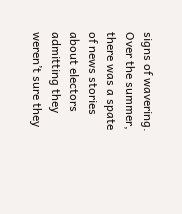signs of wavering. Over the summer, there was a spate of news stories about electors admitting they weren’t sure they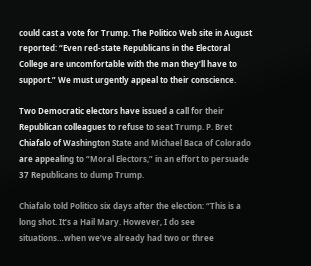could cast a vote for Trump. The Politico Web site in August reported: “Even red-state Republicans in the Electoral College are uncomfortable with the man they’ll have to support.” We must urgently appeal to their conscience.

Two Democratic electors have issued a call for their Republican colleagues to refuse to seat Trump. P. Bret Chiafalo of Washington State and Michael Baca of Colorado are appealing to “Moral Electors,” in an effort to persuade 37 Republicans to dump Trump.

Chiafalo told Politico six days after the election: “This is a long shot. It’s a Hail Mary. However, I do see situations…when we’ve already had two or three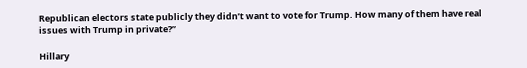Republican electors state publicly they didn’t want to vote for Trump. How many of them have real issues with Trump in private?”

Hillary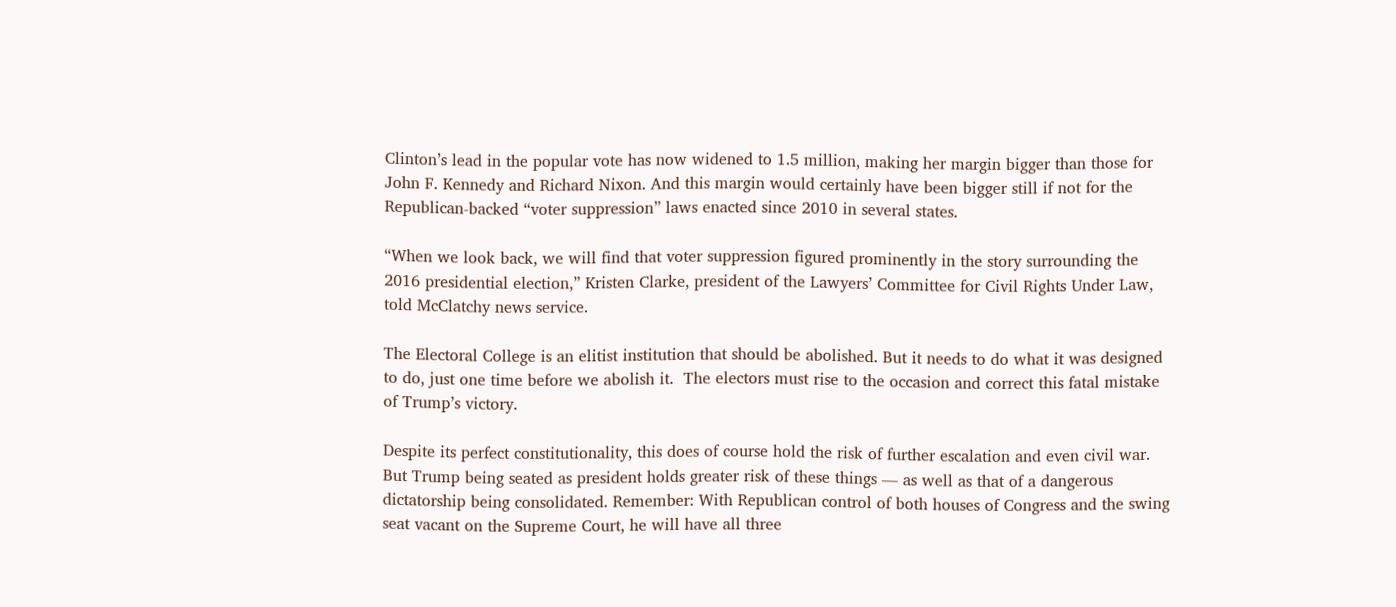Clinton’s lead in the popular vote has now widened to 1.5 million, making her margin bigger than those for John F. Kennedy and Richard Nixon. And this margin would certainly have been bigger still if not for the Republican-backed “voter suppression” laws enacted since 2010 in several states.

“When we look back, we will find that voter suppression figured prominently in the story surrounding the 2016 presidential election,” Kristen Clarke, president of the Lawyers’ Committee for Civil Rights Under Law, told McClatchy news service.

The Electoral College is an elitist institution that should be abolished. But it needs to do what it was designed to do, just one time before we abolish it.  The electors must rise to the occasion and correct this fatal mistake of Trump’s victory.

Despite its perfect constitutionality, this does of course hold the risk of further escalation and even civil war. But Trump being seated as president holds greater risk of these things — as well as that of a dangerous dictatorship being consolidated. Remember: With Republican control of both houses of Congress and the swing seat vacant on the Supreme Court, he will have all three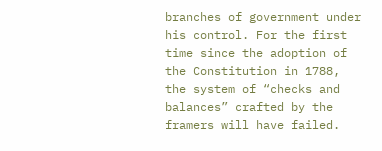branches of government under his control. For the first time since the adoption of the Constitution in 1788, the system of “checks and balances” crafted by the framers will have failed.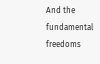And the fundamental freedoms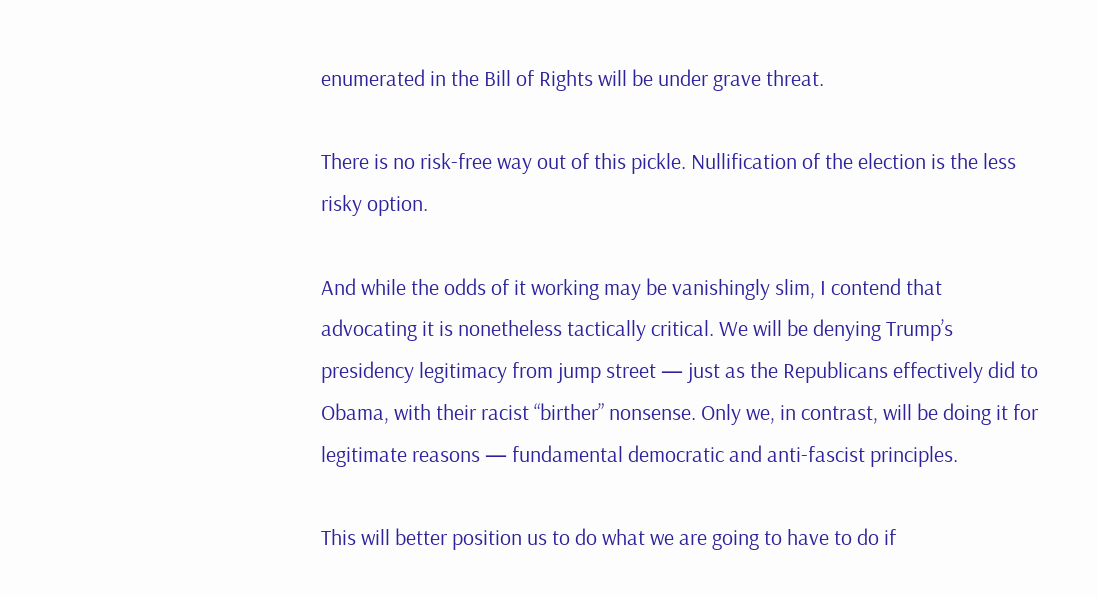enumerated in the Bill of Rights will be under grave threat.

There is no risk-free way out of this pickle. Nullification of the election is the less risky option.

And while the odds of it working may be vanishingly slim, I contend that advocating it is nonetheless tactically critical. We will be denying Trump’s presidency legitimacy from jump street — just as the Republicans effectively did to Obama, with their racist “birther” nonsense. Only we, in contrast, will be doing it for legitimate reasons — fundamental democratic and anti-fascist principles.

This will better position us to do what we are going to have to do if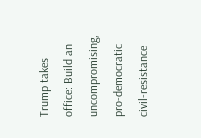Trump takes office: Build an uncompromising, pro-democratic civil-resistance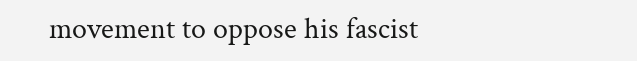movement to oppose his fascist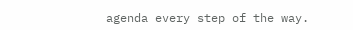agenda every step of the way.